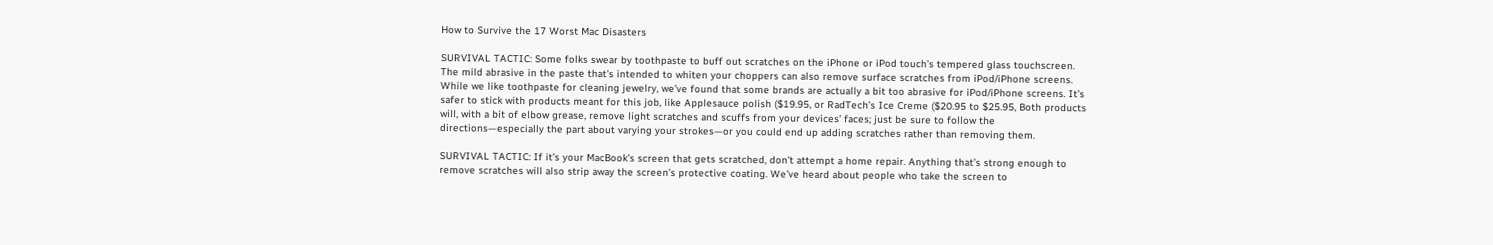How to Survive the 17 Worst Mac Disasters

SURVIVAL TACTIC: Some folks swear by toothpaste to buff out scratches on the iPhone or iPod touch’s tempered glass touchscreen. The mild abrasive in the paste that’s intended to whiten your choppers can also remove surface scratches from iPod/iPhone screens. While we like toothpaste for cleaning jewelry, we’ve found that some brands are actually a bit too abrasive for iPod/iPhone screens. It’s safer to stick with products meant for this job, like Applesauce polish ($19.95, or RadTech’s Ice Creme ($20.95 to $25.95, Both products will, with a bit of elbow grease, remove light scratches and scuffs from your devices’ faces; just be sure to follow the directions—especially the part about varying your strokes—or you could end up adding scratches rather than removing them.

SURVIVAL TACTIC: If it’s your MacBook’s screen that gets scratched, don’t attempt a home repair. Anything that’s strong enough to remove scratches will also strip away the screen’s protective coating. We’ve heard about people who take the screen to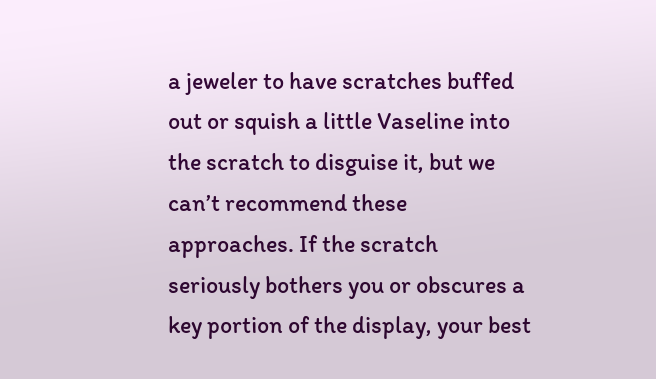a jeweler to have scratches buffed out or squish a little Vaseline into the scratch to disguise it, but we can’t recommend these approaches. If the scratch seriously bothers you or obscures a key portion of the display, your best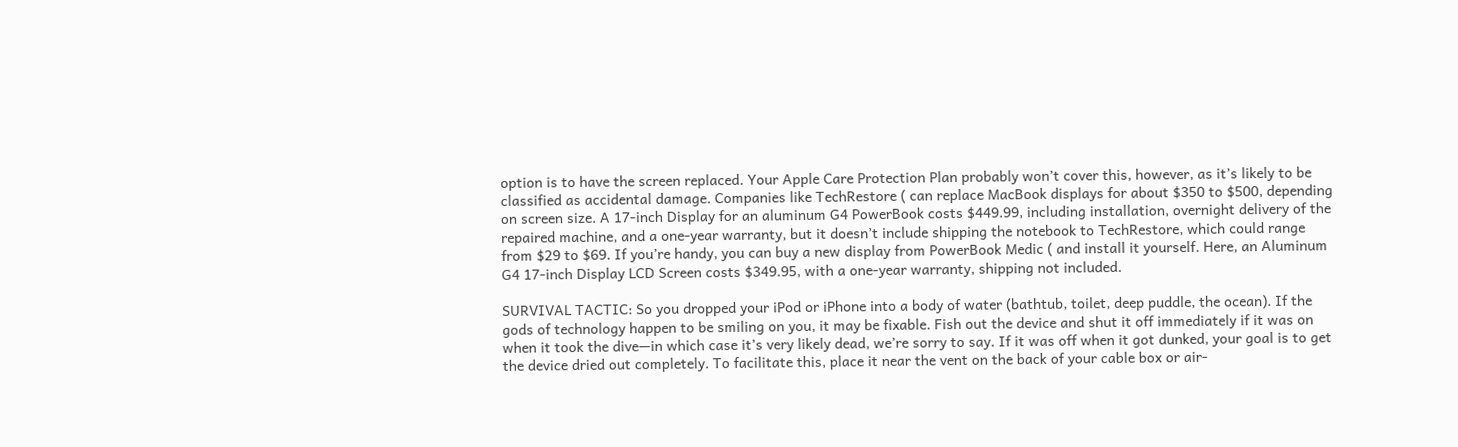option is to have the screen replaced. Your Apple Care Protection Plan probably won’t cover this, however, as it’s likely to be classified as accidental damage. Companies like TechRestore ( can replace MacBook displays for about $350 to $500, depending on screen size. A 17-inch Display for an aluminum G4 PowerBook costs $449.99, including installation, overnight delivery of the repaired machine, and a one-year warranty, but it doesn’t include shipping the notebook to TechRestore, which could range from $29 to $69. If you’re handy, you can buy a new display from PowerBook Medic ( and install it yourself. Here, an Aluminum G4 17-inch Display LCD Screen costs $349.95, with a one-year warranty, shipping not included.

SURVIVAL TACTIC: So you dropped your iPod or iPhone into a body of water (bathtub, toilet, deep puddle, the ocean). If the gods of technology happen to be smiling on you, it may be fixable. Fish out the device and shut it off immediately if it was on when it took the dive—in which case it’s very likely dead, we’re sorry to say. If it was off when it got dunked, your goal is to get the device dried out completely. To facilitate this, place it near the vent on the back of your cable box or air-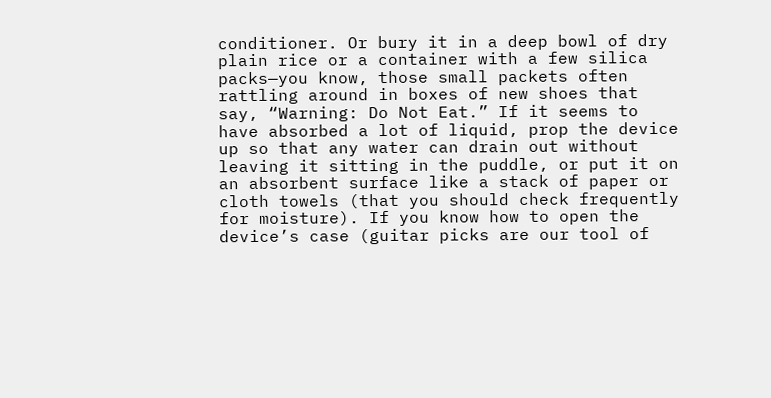conditioner. Or bury it in a deep bowl of dry plain rice or a container with a few silica packs—you know, those small packets often rattling around in boxes of new shoes that say, “Warning: Do Not Eat.” If it seems to have absorbed a lot of liquid, prop the device up so that any water can drain out without leaving it sitting in the puddle, or put it on an absorbent surface like a stack of paper or cloth towels (that you should check frequently for moisture). If you know how to open the device’s case (guitar picks are our tool of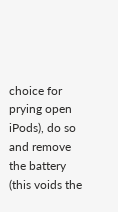choice for prying open iPods), do so and remove the battery (this voids the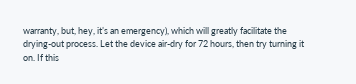warranty, but, hey, it’s an emergency), which will greatly facilitate the drying-out process. Let the device air-dry for 72 hours, then try turning it on. If this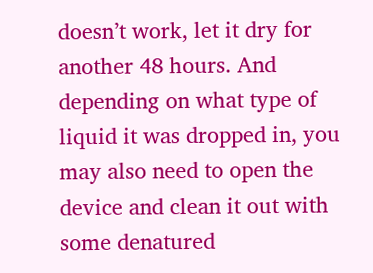doesn’t work, let it dry for another 48 hours. And depending on what type of liquid it was dropped in, you may also need to open the device and clean it out with some denatured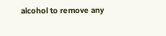alcohol to remove any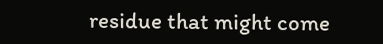residue that might come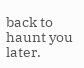back to haunt you later.